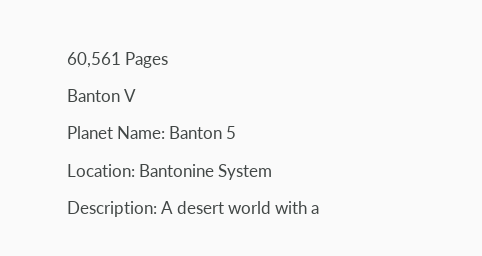60,561 Pages

Banton V

Planet Name: Banton 5

Location: Bantonine System

Description: A desert world with a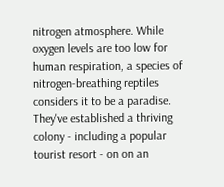nitrogen atmosphere. While oxygen levels are too low for human respiration, a species of nitrogen-breathing reptiles considers it to be a paradise. They've established a thriving colony - including a popular tourist resort - on on an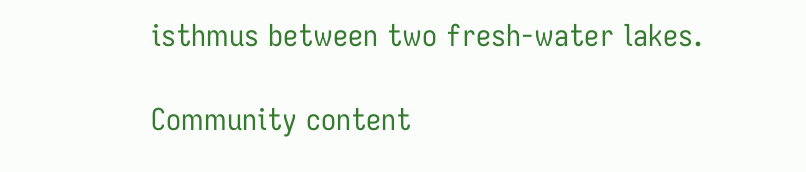isthmus between two fresh-water lakes.

Community content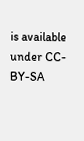is available under CC-BY-SA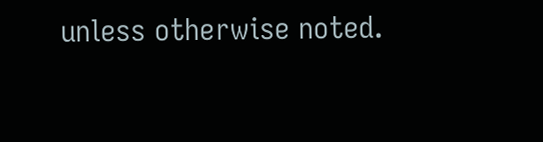unless otherwise noted.